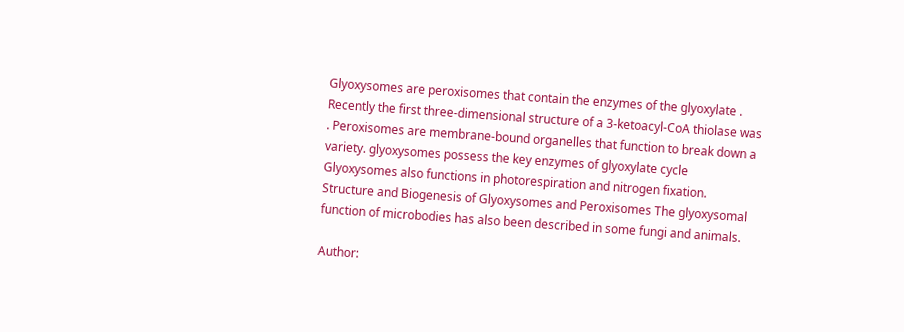Glyoxysomes are peroxisomes that contain the enzymes of the glyoxylate . Recently the first three-dimensional structure of a 3-ketoacyl-CoA thiolase was . Peroxisomes are membrane-bound organelles that function to break down a variety. glyoxysomes possess the key enzymes of glyoxylate cycle Glyoxysomes also functions in photorespiration and nitrogen fixation. Structure and Biogenesis of Glyoxysomes and Peroxisomes The glyoxysomal function of microbodies has also been described in some fungi and animals.

Author: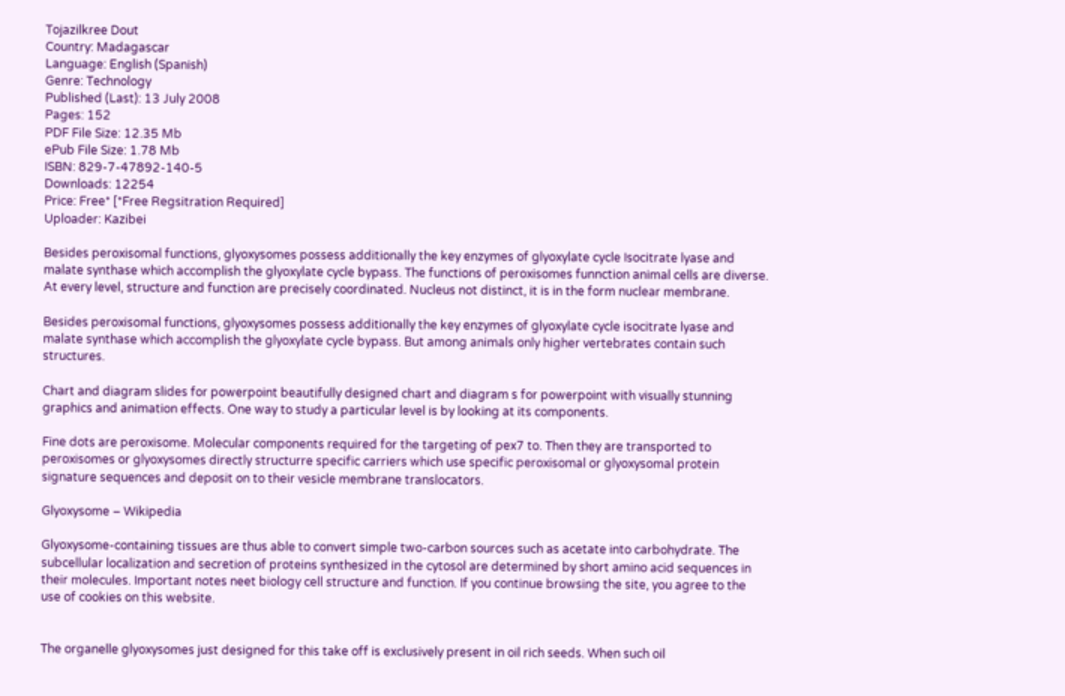Tojazilkree Dout
Country: Madagascar
Language: English (Spanish)
Genre: Technology
Published (Last): 13 July 2008
Pages: 152
PDF File Size: 12.35 Mb
ePub File Size: 1.78 Mb
ISBN: 829-7-47892-140-5
Downloads: 12254
Price: Free* [*Free Regsitration Required]
Uploader: Kazibei

Besides peroxisomal functions, glyoxysomes possess additionally the key enzymes of glyoxylate cycle Isocitrate lyase and malate synthase which accomplish the glyoxylate cycle bypass. The functions of peroxisomes funnction animal cells are diverse. At every level, structure and function are precisely coordinated. Nucleus not distinct, it is in the form nuclear membrane.

Besides peroxisomal functions, glyoxysomes possess additionally the key enzymes of glyoxylate cycle isocitrate lyase and malate synthase which accomplish the glyoxylate cycle bypass. But among animals only higher vertebrates contain such structures.

Chart and diagram slides for powerpoint beautifully designed chart and diagram s for powerpoint with visually stunning graphics and animation effects. One way to study a particular level is by looking at its components.

Fine dots are peroxisome. Molecular components required for the targeting of pex7 to. Then they are transported to peroxisomes or glyoxysomes directly structurre specific carriers which use specific peroxisomal or glyoxysomal protein signature sequences and deposit on to their vesicle membrane translocators.

Glyoxysome – Wikipedia

Glyoxysome-containing tissues are thus able to convert simple two-carbon sources such as acetate into carbohydrate. The subcellular localization and secretion of proteins synthesized in the cytosol are determined by short amino acid sequences in their molecules. Important notes neet biology cell structure and function. If you continue browsing the site, you agree to the use of cookies on this website.


The organelle glyoxysomes just designed for this take off is exclusively present in oil rich seeds. When such oil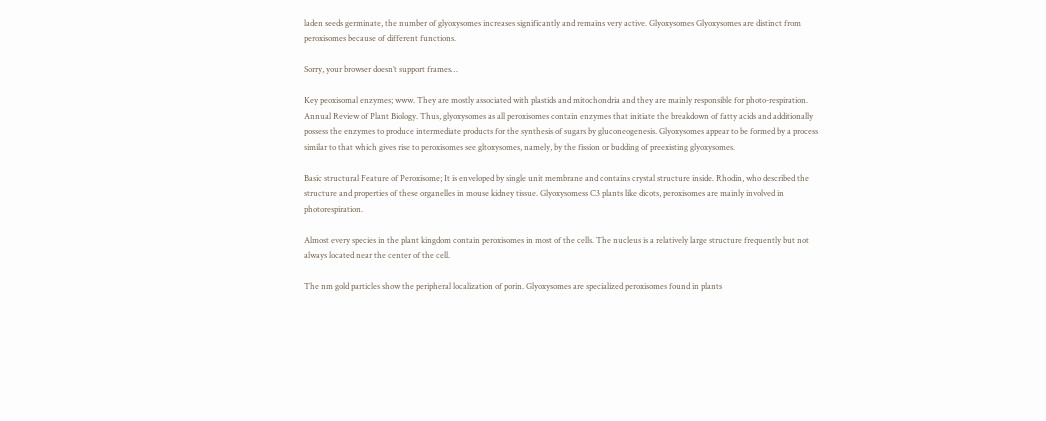laden seeds germinate, the number of glyoxysomes increases significantly and remains very active. Glyoxysomes Glyoxysomes are distinct from peroxisomes because of different functions.

Sorry, your browser doesn’t support frames…

Key peoxisomal enzymes; www. They are mostly associated with plastids and mitochondria and they are mainly responsible for photo-respiration. Annual Review of Plant Biology. Thus, glyoxysomes as all peroxisomes contain enzymes that initiate the breakdown of fatty acids and additionally possess the enzymes to produce intermediate products for the synthesis of sugars by gluconeogenesis. Glyoxysomes appear to be formed by a process similar to that which gives rise to peroxisomes see gltoxysomes, namely, by the fission or budding of preexisting glyoxysomes.

Basic structural Feature of Peroxisome; It is enveloped by single unit membrane and contains crystal structure inside. Rhodin, who described the structure and properties of these organelles in mouse kidney tissue. Glyoxysomess C3 plants like dicots, peroxisomes are mainly involved in photorespiration.

Almost every species in the plant kingdom contain peroxisomes in most of the cells. The nucleus is a relatively large structure frequently but not always located near the center of the cell.

The nm gold particles show the peripheral localization of porin. Glyoxysomes are specialized peroxisomes found in plants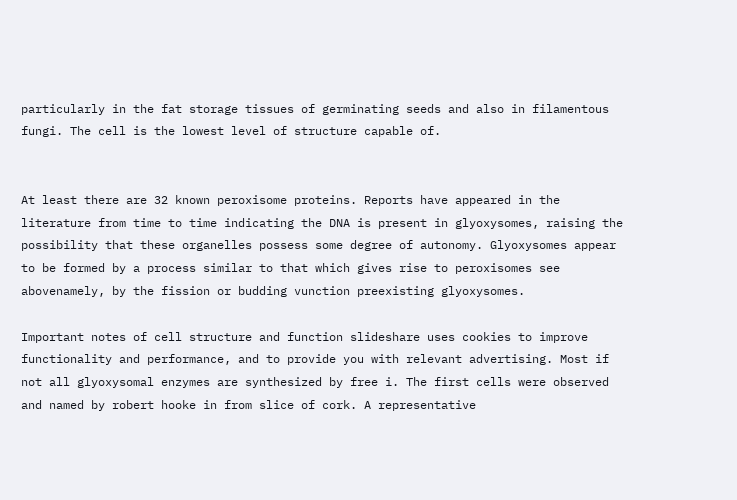particularly in the fat storage tissues of germinating seeds and also in filamentous fungi. The cell is the lowest level of structure capable of.


At least there are 32 known peroxisome proteins. Reports have appeared in the literature from time to time indicating the DNA is present in glyoxysomes, raising the possibility that these organelles possess some degree of autonomy. Glyoxysomes appear to be formed by a process similar to that which gives rise to peroxisomes see abovenamely, by the fission or budding vunction preexisting glyoxysomes.

Important notes of cell structure and function slideshare uses cookies to improve functionality and performance, and to provide you with relevant advertising. Most if not all glyoxysomal enzymes are synthesized by free i. The first cells were observed and named by robert hooke in from slice of cork. A representative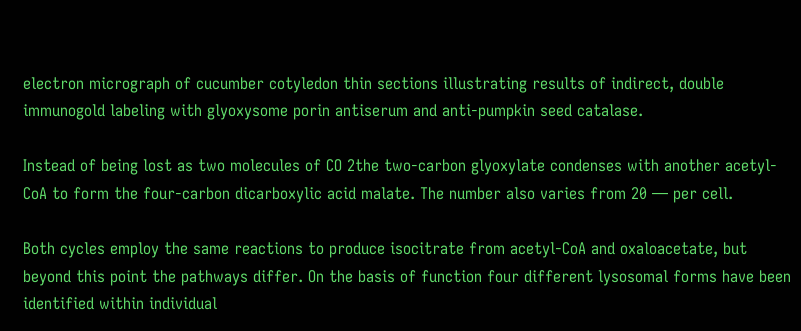electron micrograph of cucumber cotyledon thin sections illustrating results of indirect, double immunogold labeling with glyoxysome porin antiserum and anti-pumpkin seed catalase.

Instead of being lost as two molecules of CO 2the two-carbon glyoxylate condenses with another acetyl- CoA to form the four-carbon dicarboxylic acid malate. The number also varies from 20 — per cell.

Both cycles employ the same reactions to produce isocitrate from acetyl-CoA and oxaloacetate, but beyond this point the pathways differ. On the basis of function four different lysosomal forms have been identified within individual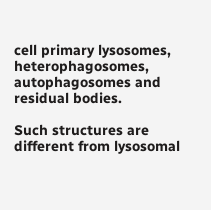cell primary lysosomes, heterophagosomes, autophagosomes and residual bodies.

Such structures are different from lysosomal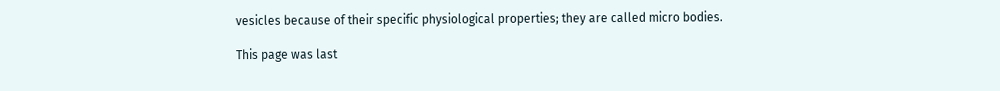vesicles because of their specific physiological properties; they are called micro bodies.

This page was last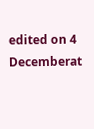edited on 4 Decemberat